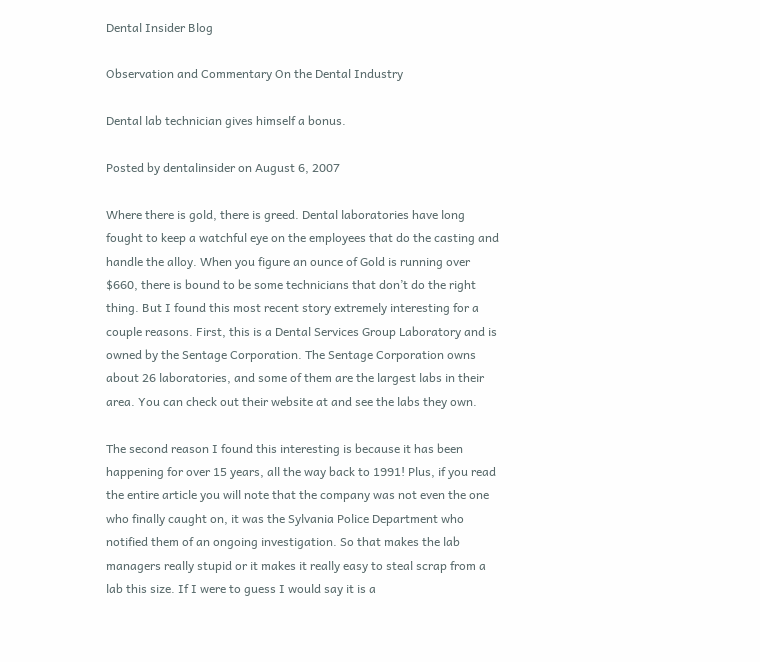Dental Insider Blog

Observation and Commentary On the Dental Industry

Dental lab technician gives himself a bonus.

Posted by dentalinsider on August 6, 2007

Where there is gold, there is greed. Dental laboratories have long fought to keep a watchful eye on the employees that do the casting and handle the alloy. When you figure an ounce of Gold is running over $660, there is bound to be some technicians that don’t do the right thing. But I found this most recent story extremely interesting for a couple reasons. First, this is a Dental Services Group Laboratory and is owned by the Sentage Corporation. The Sentage Corporation owns about 26 laboratories, and some of them are the largest labs in their area. You can check out their website at and see the labs they own.

The second reason I found this interesting is because it has been happening for over 15 years, all the way back to 1991! Plus, if you read the entire article you will note that the company was not even the one who finally caught on, it was the Sylvania Police Department who notified them of an ongoing investigation. So that makes the lab managers really stupid or it makes it really easy to steal scrap from a lab this size. If I were to guess I would say it is a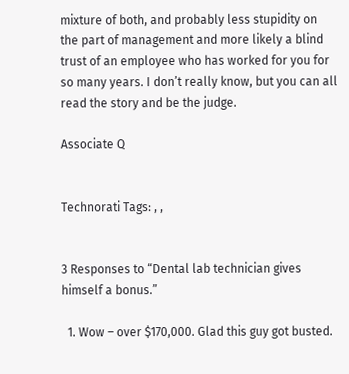mixture of both, and probably less stupidity on the part of management and more likely a blind trust of an employee who has worked for you for so many years. I don’t really know, but you can all read the story and be the judge.

Associate Q


Technorati Tags: , ,


3 Responses to “Dental lab technician gives himself a bonus.”

  1. Wow – over $170,000. Glad this guy got busted.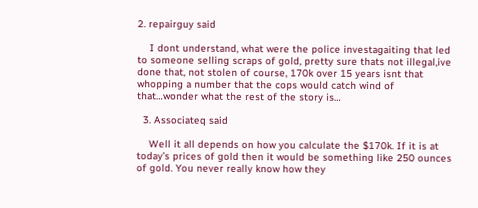2. repairguy said

    I dont understand, what were the police investagaiting that led to someone selling scraps of gold, pretty sure thats not illegal,ive done that, not stolen of course, 170k over 15 years isnt that whopping a number that the cops would catch wind of that…wonder what the rest of the story is…

  3. Associateq said

    Well it all depends on how you calculate the $170k. If it is at today’s prices of gold then it would be something like 250 ounces of gold. You never really know how they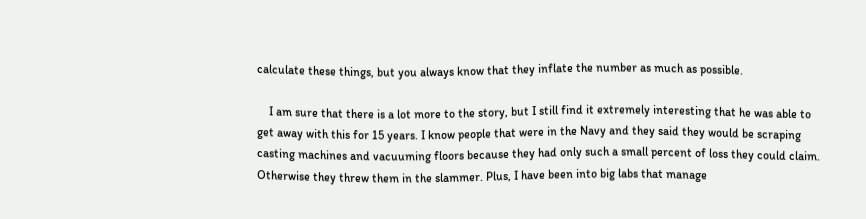calculate these things, but you always know that they inflate the number as much as possible.

    I am sure that there is a lot more to the story, but I still find it extremely interesting that he was able to get away with this for 15 years. I know people that were in the Navy and they said they would be scraping casting machines and vacuuming floors because they had only such a small percent of loss they could claim. Otherwise they threw them in the slammer. Plus, I have been into big labs that manage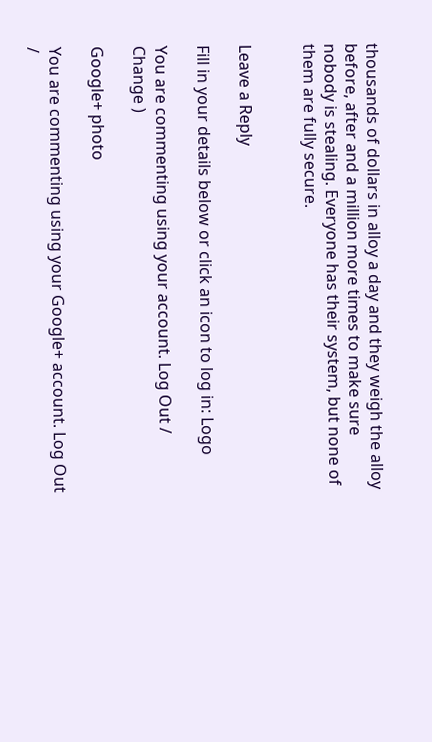thousands of dollars in alloy a day and they weigh the alloy before, after and a million more times to make sure nobody is stealing. Everyone has their system, but none of them are fully secure.


Leave a Reply

Fill in your details below or click an icon to log in: Logo

You are commenting using your account. Log Out /  Change )

Google+ photo

You are commenting using your Google+ account. Log Out /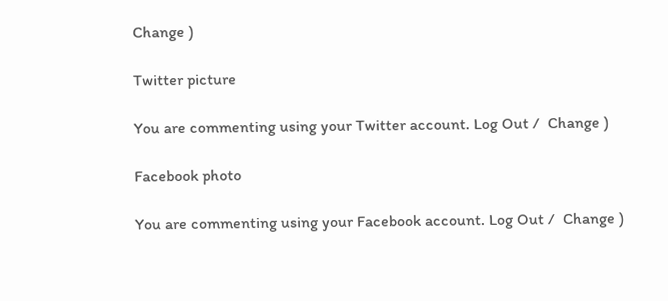Change )

Twitter picture

You are commenting using your Twitter account. Log Out /  Change )

Facebook photo

You are commenting using your Facebook account. Log Out /  Change )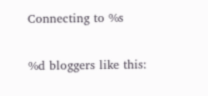Connecting to %s

%d bloggers like this: